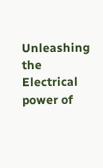Unleashing the Electrical power of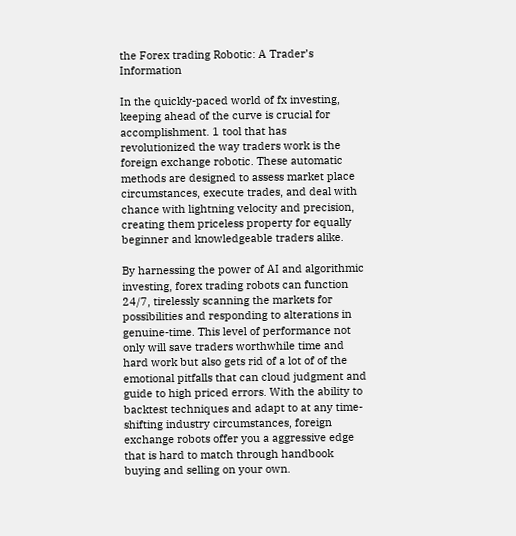the Forex trading Robotic: A Trader’s Information

In the quickly-paced world of fx investing, keeping ahead of the curve is crucial for accomplishment. 1 tool that has revolutionized the way traders work is the foreign exchange robotic. These automatic methods are designed to assess market place circumstances, execute trades, and deal with chance with lightning velocity and precision, creating them priceless property for equally beginner and knowledgeable traders alike.

By harnessing the power of AI and algorithmic investing, forex trading robots can function 24/7, tirelessly scanning the markets for possibilities and responding to alterations in genuine-time. This level of performance not only will save traders worthwhile time and hard work but also gets rid of a lot of of the emotional pitfalls that can cloud judgment and guide to high priced errors. With the ability to backtest techniques and adapt to at any time-shifting industry circumstances, foreign exchange robots offer you a aggressive edge that is hard to match through handbook buying and selling on your own.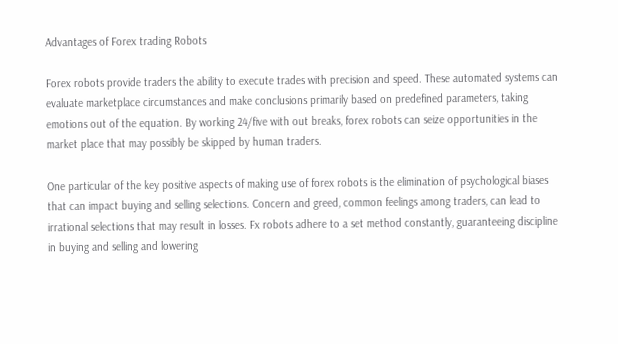Advantages of Forex trading Robots

Forex robots provide traders the ability to execute trades with precision and speed. These automated systems can evaluate marketplace circumstances and make conclusions primarily based on predefined parameters, taking emotions out of the equation. By working 24/five with out breaks, forex robots can seize opportunities in the market place that may possibly be skipped by human traders.

One particular of the key positive aspects of making use of forex robots is the elimination of psychological biases that can impact buying and selling selections. Concern and greed, common feelings among traders, can lead to irrational selections that may result in losses. Fx robots adhere to a set method constantly, guaranteeing discipline in buying and selling and lowering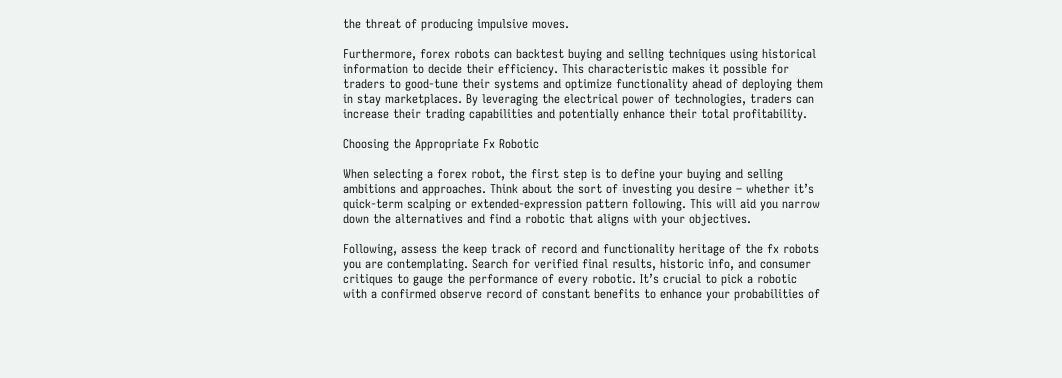the threat of producing impulsive moves.

Furthermore, forex robots can backtest buying and selling techniques using historical information to decide their efficiency. This characteristic makes it possible for traders to good-tune their systems and optimize functionality ahead of deploying them in stay marketplaces. By leveraging the electrical power of technologies, traders can increase their trading capabilities and potentially enhance their total profitability.

Choosing the Appropriate Fx Robotic

When selecting a forex robot, the first step is to define your buying and selling ambitions and approaches. Think about the sort of investing you desire – whether it’s quick-term scalping or extended-expression pattern following. This will aid you narrow down the alternatives and find a robotic that aligns with your objectives.

Following, assess the keep track of record and functionality heritage of the fx robots you are contemplating. Search for verified final results, historic info, and consumer critiques to gauge the performance of every robotic. It’s crucial to pick a robotic with a confirmed observe record of constant benefits to enhance your probabilities of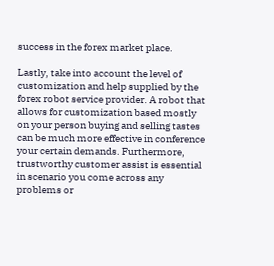success in the forex market place.

Lastly, take into account the level of customization and help supplied by the forex robot service provider. A robot that allows for customization based mostly on your person buying and selling tastes can be much more effective in conference your certain demands. Furthermore, trustworthy customer assist is essential in scenario you come across any problems or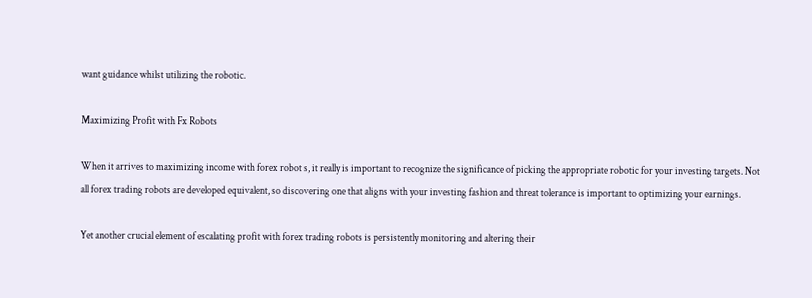want guidance whilst utilizing the robotic.

Maximizing Profit with Fx Robots

When it arrives to maximizing income with forex robot s, it really is important to recognize the significance of picking the appropriate robotic for your investing targets. Not all forex trading robots are developed equivalent, so discovering one that aligns with your investing fashion and threat tolerance is important to optimizing your earnings.

Yet another crucial element of escalating profit with forex trading robots is persistently monitoring and altering their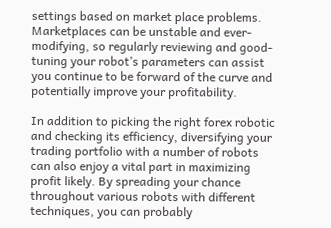settings based on market place problems. Marketplaces can be unstable and ever-modifying, so regularly reviewing and good-tuning your robot’s parameters can assist you continue to be forward of the curve and potentially improve your profitability.

In addition to picking the right forex robotic and checking its efficiency, diversifying your trading portfolio with a number of robots can also enjoy a vital part in maximizing profit likely. By spreading your chance throughout various robots with different techniques, you can probably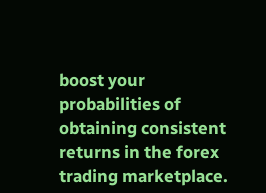boost your probabilities of obtaining consistent returns in the forex trading marketplace.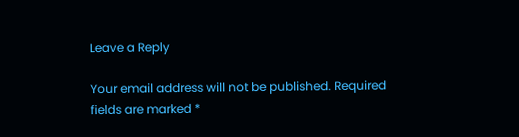Leave a Reply

Your email address will not be published. Required fields are marked *